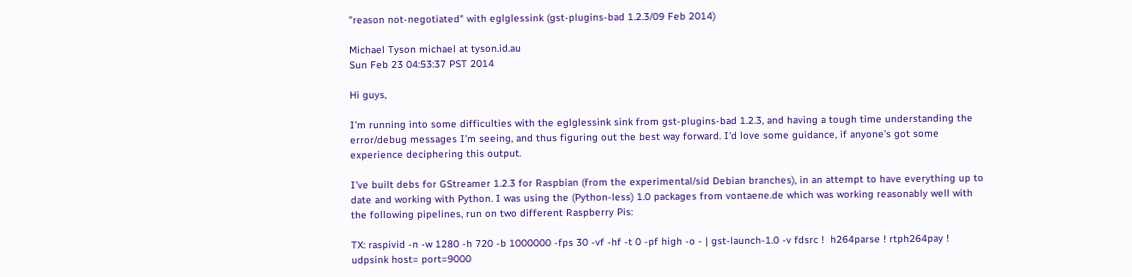"reason not-negotiated" with eglglessink (gst-plugins-bad 1.2.3/09 Feb 2014)

Michael Tyson michael at tyson.id.au
Sun Feb 23 04:53:37 PST 2014

Hi guys,

I’m running into some difficulties with the eglglessink sink from gst-plugins-bad 1.2.3, and having a tough time understanding the error/debug messages I’m seeing, and thus figuring out the best way forward. I’d love some guidance, if anyone’s got some experience deciphering this output.

I’ve built debs for GStreamer 1.2.3 for Raspbian (from the experimental/sid Debian branches), in an attempt to have everything up to date and working with Python. I was using the (Python-less) 1.0 packages from vontaene.de which was working reasonably well with the following pipelines, run on two different Raspberry Pis:

TX: raspivid -n -w 1280 -h 720 -b 1000000 -fps 30 -vf -hf -t 0 -pf high -o - | gst-launch-1.0 -v fdsrc !  h264parse ! rtph264pay ! udpsink host= port=9000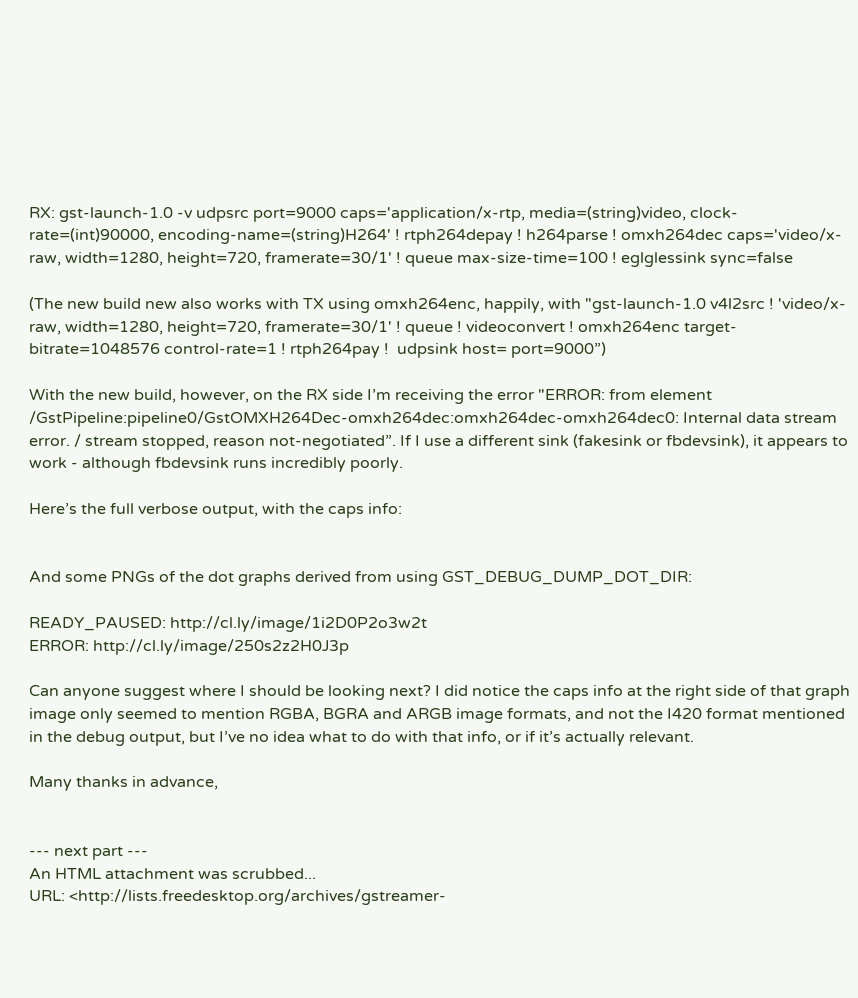RX: gst-launch-1.0 -v udpsrc port=9000 caps='application/x-rtp, media=(string)video, clock-rate=(int)90000, encoding-name=(string)H264' ! rtph264depay ! h264parse ! omxh264dec caps='video/x-raw, width=1280, height=720, framerate=30/1' ! queue max-size-time=100 ! eglglessink sync=false

(The new build new also works with TX using omxh264enc, happily, with "gst-launch-1.0 v4l2src ! 'video/x-raw, width=1280, height=720, framerate=30/1' ! queue ! videoconvert ! omxh264enc target-bitrate=1048576 control-rate=1 ! rtph264pay !  udpsink host= port=9000”)

With the new build, however, on the RX side I’m receiving the error "ERROR: from element /GstPipeline:pipeline0/GstOMXH264Dec-omxh264dec:omxh264dec-omxh264dec0: Internal data stream error. / stream stopped, reason not-negotiated”. If I use a different sink (fakesink or fbdevsink), it appears to work - although fbdevsink runs incredibly poorly.

Here’s the full verbose output, with the caps info:


And some PNGs of the dot graphs derived from using GST_DEBUG_DUMP_DOT_DIR:

READY_PAUSED: http://cl.ly/image/1i2D0P2o3w2t
ERROR: http://cl.ly/image/250s2z2H0J3p

Can anyone suggest where I should be looking next? I did notice the caps info at the right side of that graph image only seemed to mention RGBA, BGRA and ARGB image formats, and not the I420 format mentioned in the debug output, but I’ve no idea what to do with that info, or if it’s actually relevant.

Many thanks in advance,


--- next part ---
An HTML attachment was scrubbed...
URL: <http://lists.freedesktop.org/archives/gstreamer-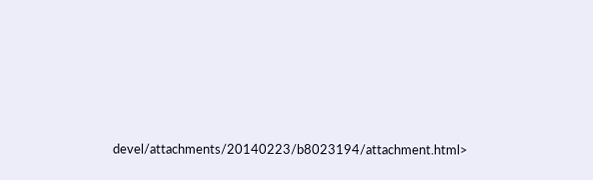devel/attachments/20140223/b8023194/attachment.html>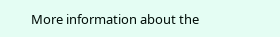More information about the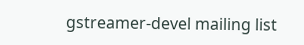gstreamer-devel mailing list